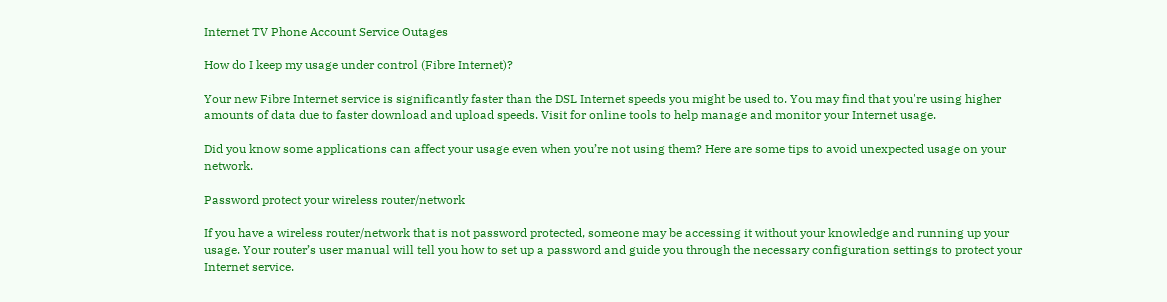Internet TV Phone Account Service Outages

How do I keep my usage under control (Fibre Internet)?

Your new Fibre Internet service is significantly faster than the DSL Internet speeds you might be used to. You may find that you're using higher amounts of data due to faster download and upload speeds. Visit for online tools to help manage and monitor your Internet usage.

Did you know some applications can affect your usage even when you’re not using them? Here are some tips to avoid unexpected usage on your network.

Password protect your wireless router/network

If you have a wireless router/network that is not password protected, someone may be accessing it without your knowledge and running up your usage. Your router’s user manual will tell you how to set up a password and guide you through the necessary configuration settings to protect your Internet service.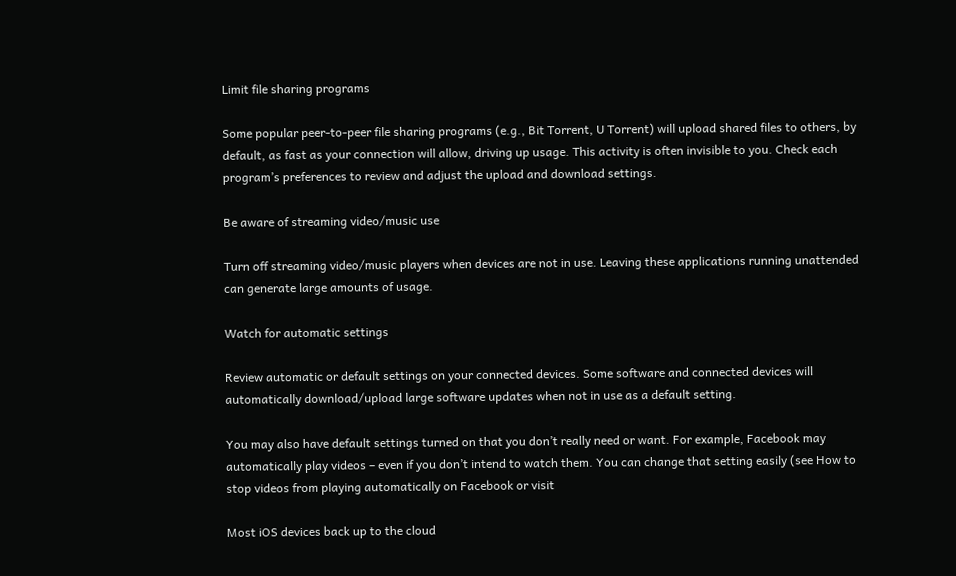Limit file sharing programs

Some popular peer-to-peer file sharing programs (e.g., Bit Torrent, U Torrent) will upload shared files to others, by default, as fast as your connection will allow, driving up usage. This activity is often invisible to you. Check each program’s preferences to review and adjust the upload and download settings.

Be aware of streaming video/music use

Turn off streaming video/music players when devices are not in use. Leaving these applications running unattended can generate large amounts of usage.

Watch for automatic settings

Review automatic or default settings on your connected devices. Some software and connected devices will automatically download/upload large software updates when not in use as a default setting.

You may also have default settings turned on that you don’t really need or want. For example, Facebook may automatically play videos – even if you don’t intend to watch them. You can change that setting easily (see How to stop videos from playing automatically on Facebook or visit

Most iOS devices back up to the cloud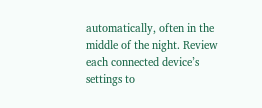automatically, often in the middle of the night. Review each connected device’s settings to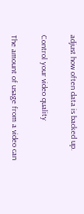adjust how often data is backed up.

Control your video quality

The amount of usage from a video can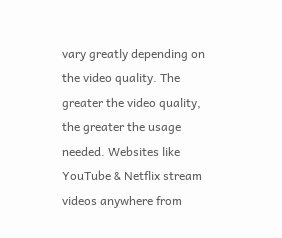vary greatly depending on the video quality. The greater the video quality, the greater the usage needed. Websites like YouTube & Netflix stream videos anywhere from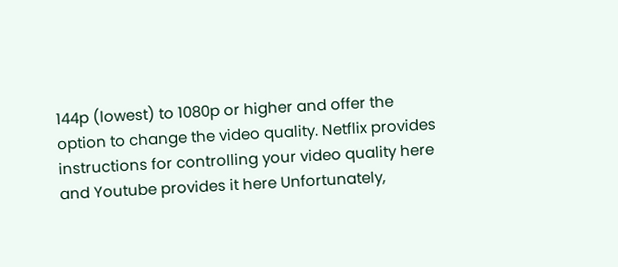144p (lowest) to 1080p or higher and offer the option to change the video quality. Netflix provides instructions for controlling your video quality here and Youtube provides it here Unfortunately,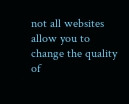not all websites allow you to change the quality of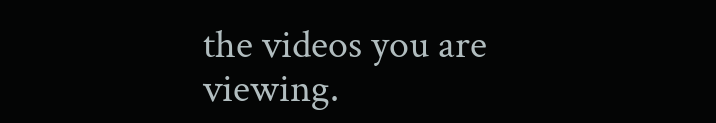the videos you are viewing.